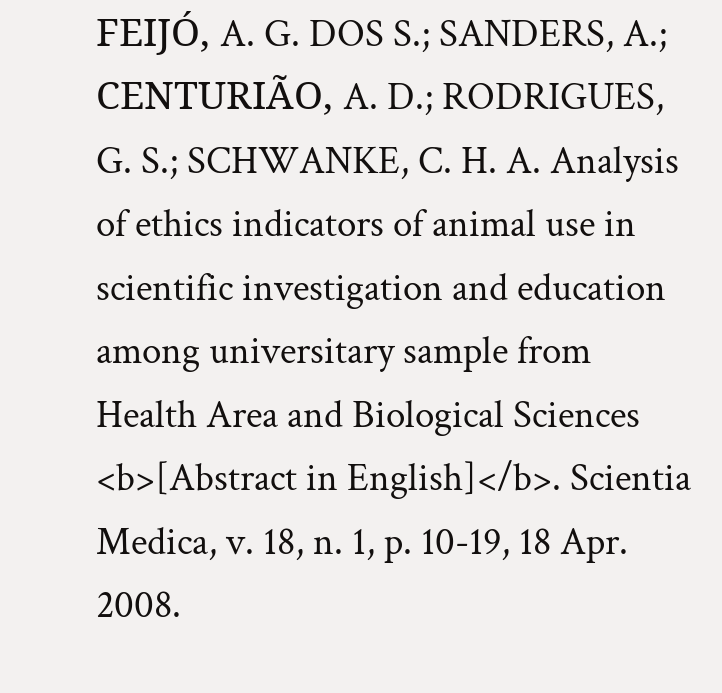FEIJÓ, A. G. DOS S.; SANDERS, A.; CENTURIÃO, A. D.; RODRIGUES, G. S.; SCHWANKE, C. H. A. Analysis of ethics indicators of animal use in scientific investigation and education among universitary sample from Health Area and Biological Sciences <b>[Abstract in English]</b>. Scientia Medica, v. 18, n. 1, p. 10-19, 18 Apr. 2008.